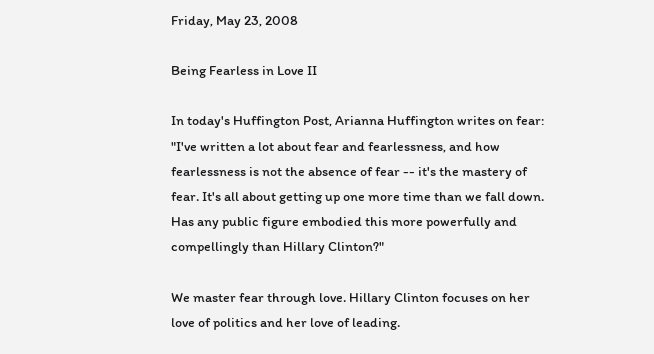Friday, May 23, 2008

Being Fearless in Love II

In today's Huffington Post, Arianna Huffington writes on fear: "I've written a lot about fear and fearlessness, and how fearlessness is not the absence of fear -- it's the mastery of fear. It's all about getting up one more time than we fall down. Has any public figure embodied this more powerfully and compellingly than Hillary Clinton?"

We master fear through love. Hillary Clinton focuses on her love of politics and her love of leading.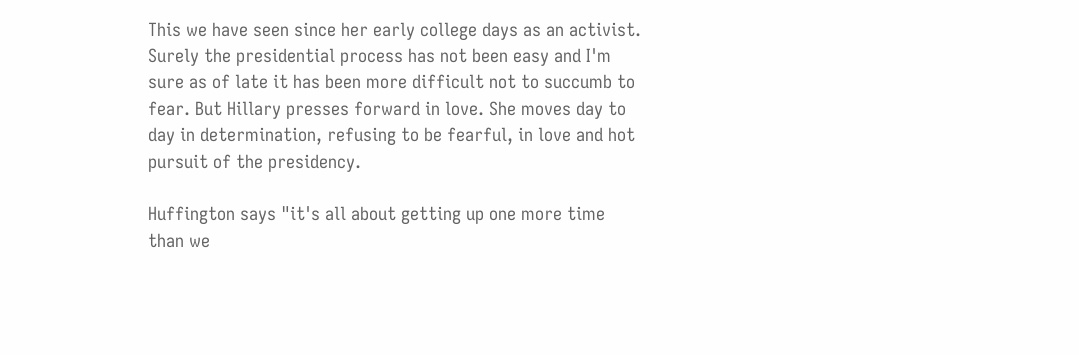This we have seen since her early college days as an activist. Surely the presidential process has not been easy and I'm sure as of late it has been more difficult not to succumb to fear. But Hillary presses forward in love. She moves day to day in determination, refusing to be fearful, in love and hot pursuit of the presidency.

Huffington says "it's all about getting up one more time than we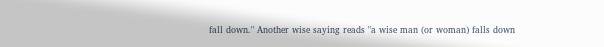fall down." Another wise saying reads "a wise man (or woman) falls down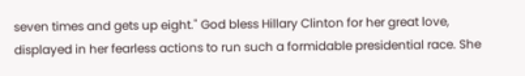seven times and gets up eight." God bless Hillary Clinton for her great love, displayed in her fearless actions to run such a formidable presidential race. She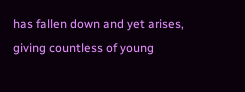has fallen down and yet arises, giving countless of young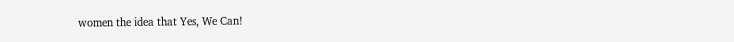women the idea that Yes, We Can!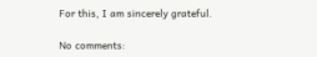For this, I am sincerely grateful.

No comments: